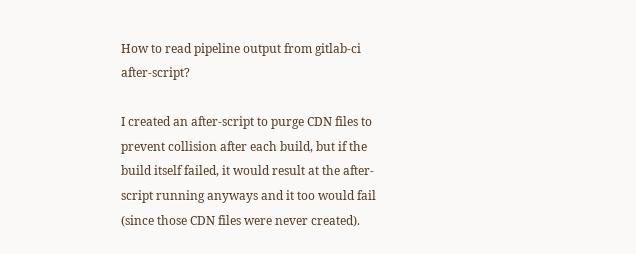How to read pipeline output from gitlab-ci after-script?

I created an after-script to purge CDN files to prevent collision after each build, but if the build itself failed, it would result at the after-script running anyways and it too would fail (since those CDN files were never created).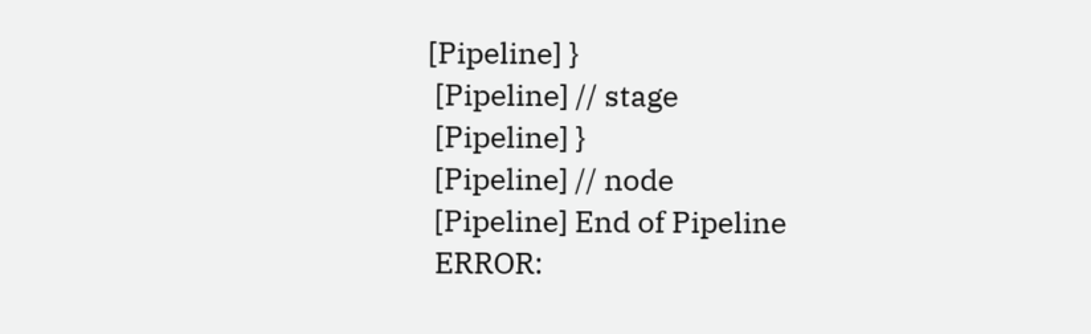[Pipeline] }
 [Pipeline] // stage
 [Pipeline] }
 [Pipeline] // node
 [Pipeline] End of Pipeline
 ERROR: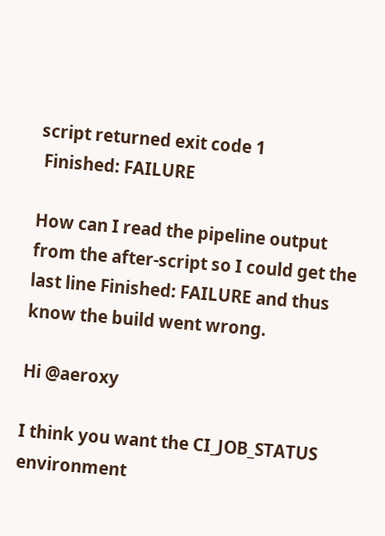script returned exit code 1
 Finished: FAILURE

How can I read the pipeline output from the after-script so I could get the last line Finished: FAILURE and thus know the build went wrong.

Hi @aeroxy

I think you want the CI_JOB_STATUS environment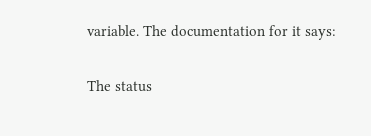variable. The documentation for it says:

The status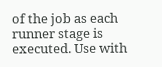of the job as each runner stage is executed. Use with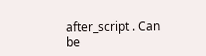after_script . Can be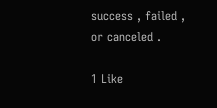success , failed , or canceled .

1 Like